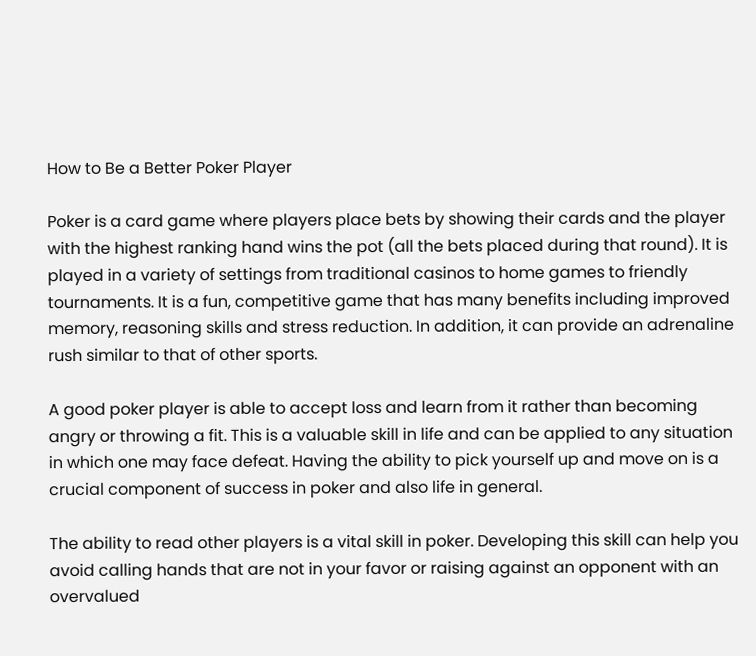How to Be a Better Poker Player

Poker is a card game where players place bets by showing their cards and the player with the highest ranking hand wins the pot (all the bets placed during that round). It is played in a variety of settings from traditional casinos to home games to friendly tournaments. It is a fun, competitive game that has many benefits including improved memory, reasoning skills and stress reduction. In addition, it can provide an adrenaline rush similar to that of other sports.

A good poker player is able to accept loss and learn from it rather than becoming angry or throwing a fit. This is a valuable skill in life and can be applied to any situation in which one may face defeat. Having the ability to pick yourself up and move on is a crucial component of success in poker and also life in general.

The ability to read other players is a vital skill in poker. Developing this skill can help you avoid calling hands that are not in your favor or raising against an opponent with an overvalued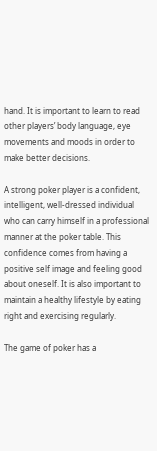hand. It is important to learn to read other players’ body language, eye movements and moods in order to make better decisions.

A strong poker player is a confident, intelligent, well-dressed individual who can carry himself in a professional manner at the poker table. This confidence comes from having a positive self image and feeling good about oneself. It is also important to maintain a healthy lifestyle by eating right and exercising regularly.

The game of poker has a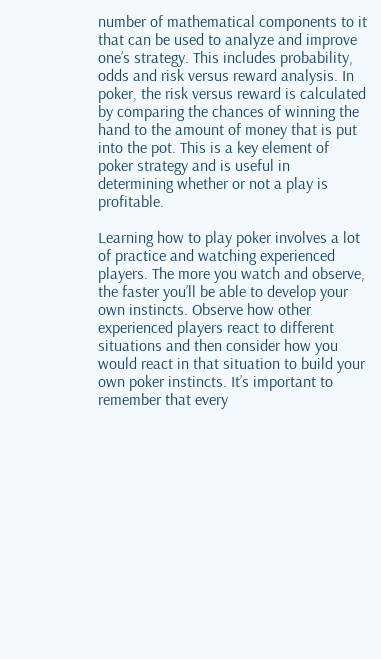number of mathematical components to it that can be used to analyze and improve one’s strategy. This includes probability, odds and risk versus reward analysis. In poker, the risk versus reward is calculated by comparing the chances of winning the hand to the amount of money that is put into the pot. This is a key element of poker strategy and is useful in determining whether or not a play is profitable.

Learning how to play poker involves a lot of practice and watching experienced players. The more you watch and observe, the faster you’ll be able to develop your own instincts. Observe how other experienced players react to different situations and then consider how you would react in that situation to build your own poker instincts. It’s important to remember that every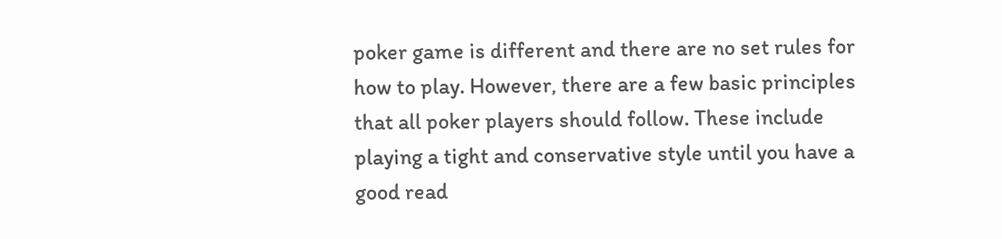poker game is different and there are no set rules for how to play. However, there are a few basic principles that all poker players should follow. These include playing a tight and conservative style until you have a good read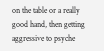on the table or a really good hand, then getting aggressive to psyche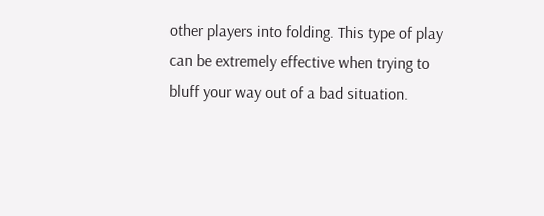other players into folding. This type of play can be extremely effective when trying to bluff your way out of a bad situation.